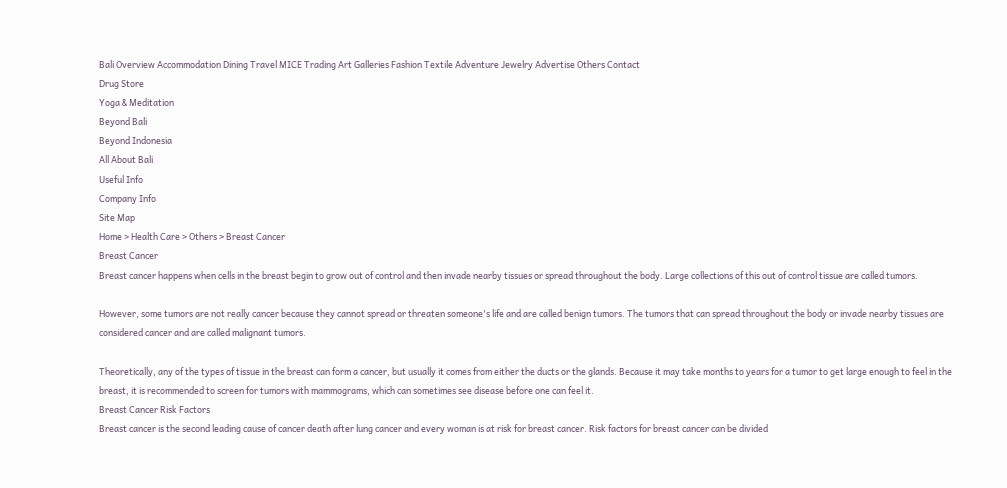Bali Overview Accommodation Dining Travel MICE Trading Art Galleries Fashion Textile Adventure Jewelry Advertise Others Contact
Drug Store
Yoga & Meditation
Beyond Bali
Beyond Indonesia
All About Bali
Useful Info
Company Info
Site Map
Home > Health Care > Others > Breast Cancer
Breast Cancer
Breast cancer happens when cells in the breast begin to grow out of control and then invade nearby tissues or spread throughout the body. Large collections of this out of control tissue are called tumors.

However, some tumors are not really cancer because they cannot spread or threaten someone's life and are called benign tumors. The tumors that can spread throughout the body or invade nearby tissues are considered cancer and are called malignant tumors.

Theoretically, any of the types of tissue in the breast can form a cancer, but usually it comes from either the ducts or the glands. Because it may take months to years for a tumor to get large enough to feel in the breast, it is recommended to screen for tumors with mammograms, which can sometimes see disease before one can feel it.
Breast Cancer Risk Factors
Breast cancer is the second leading cause of cancer death after lung cancer and every woman is at risk for breast cancer. Risk factors for breast cancer can be divided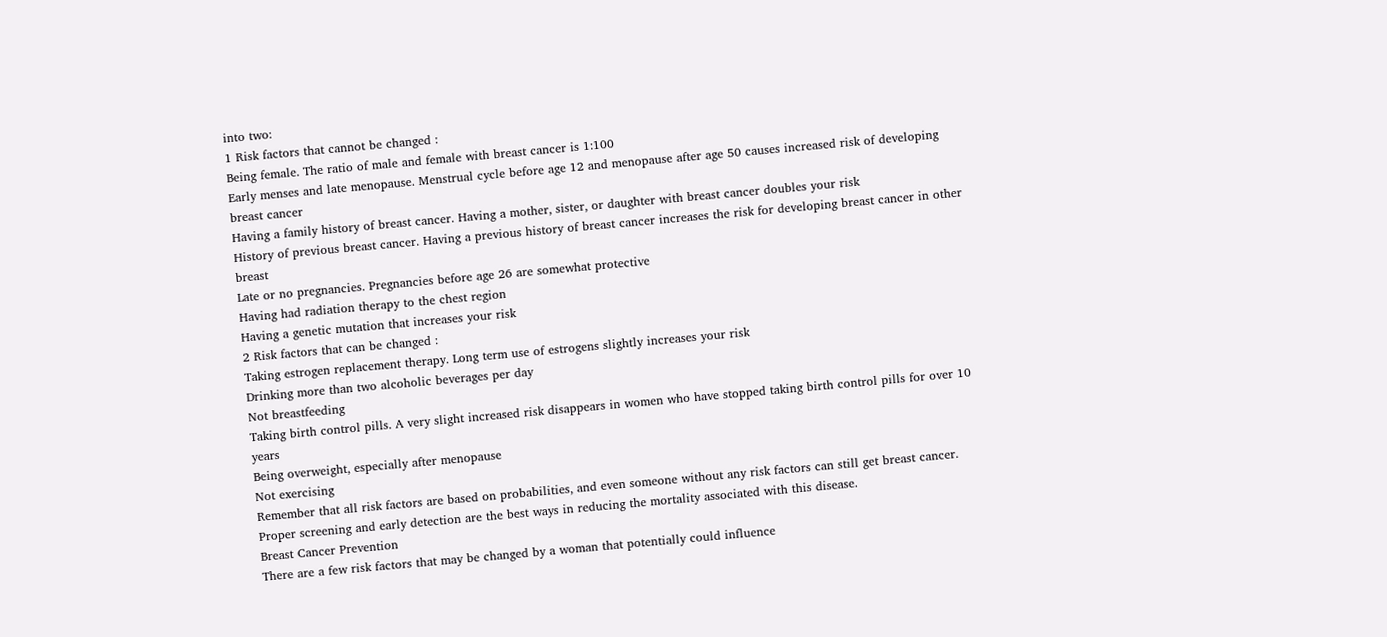into two:
1 Risk factors that cannot be changed :
Being female. The ratio of male and female with breast cancer is 1:100
Early menses and late menopause. Menstrual cycle before age 12 and menopause after age 50 causes increased risk of developing breast cancer
Having a family history of breast cancer. Having a mother, sister, or daughter with breast cancer doubles your risk
History of previous breast cancer. Having a previous history of breast cancer increases the risk for developing breast cancer in other breast
Late or no pregnancies. Pregnancies before age 26 are somewhat protective
Having had radiation therapy to the chest region
Having a genetic mutation that increases your risk
2 Risk factors that can be changed :
Taking estrogen replacement therapy. Long term use of estrogens slightly increases your risk
Drinking more than two alcoholic beverages per day
Not breastfeeding
Taking birth control pills. A very slight increased risk disappears in women who have stopped taking birth control pills for over 10 years
Being overweight, especially after menopause
Not exercising
Remember that all risk factors are based on probabilities, and even someone without any risk factors can still get breast cancer. Proper screening and early detection are the best ways in reducing the mortality associated with this disease.
Breast Cancer Prevention
There are a few risk factors that may be changed by a woman that potentially could influence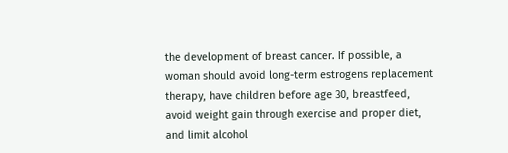the development of breast cancer. If possible, a woman should avoid long-term estrogens replacement therapy, have children before age 30, breastfeed, avoid weight gain through exercise and proper diet, and limit alcohol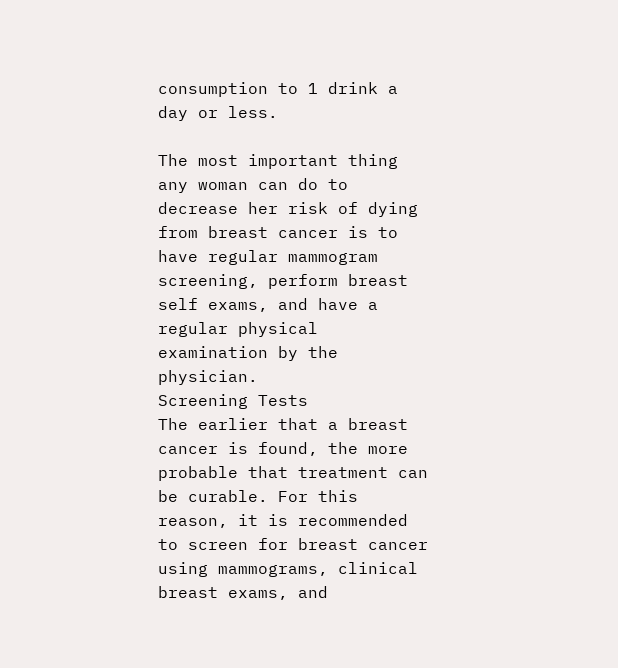consumption to 1 drink a day or less.

The most important thing any woman can do to decrease her risk of dying from breast cancer is to have regular mammogram screening, perform breast self exams, and have a regular physical examination by the physician.
Screening Tests
The earlier that a breast cancer is found, the more probable that treatment can be curable. For this reason, it is recommended to screen for breast cancer using mammograms, clinical breast exams, and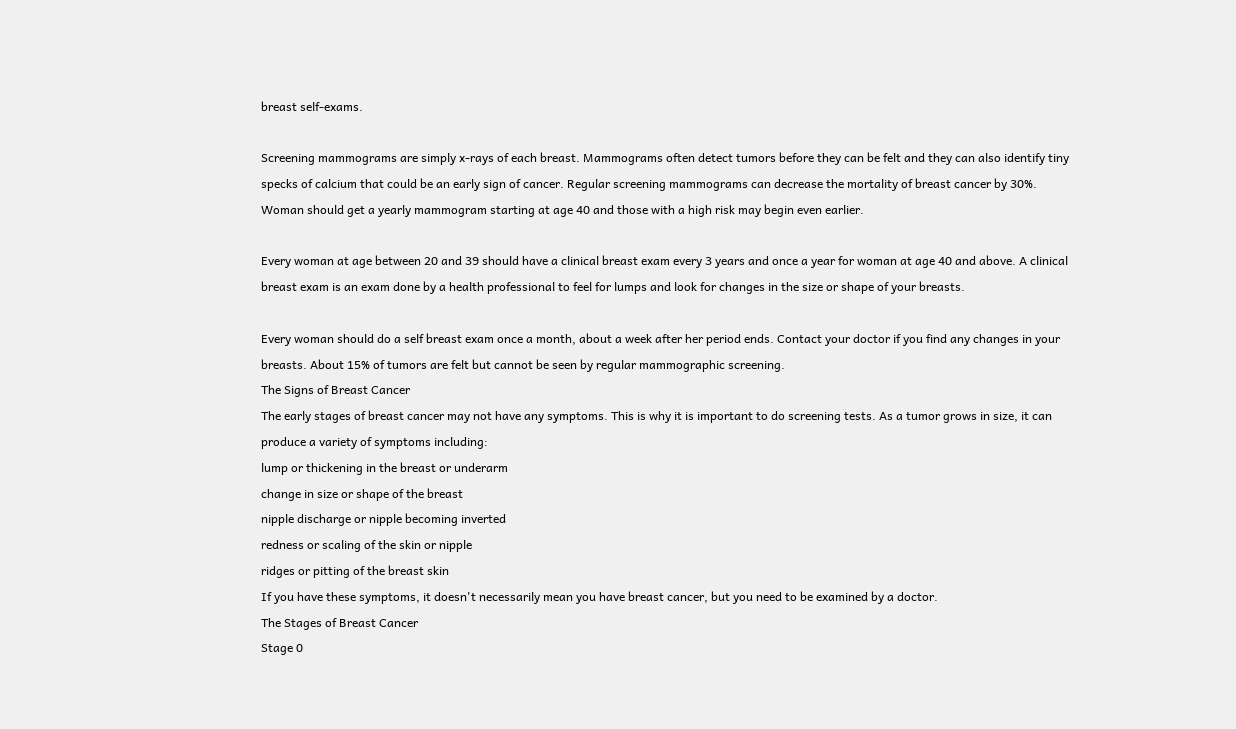breast self-exams.

Screening mammograms are simply x-rays of each breast. Mammograms often detect tumors before they can be felt and they can also identify tiny specks of calcium that could be an early sign of cancer. Regular screening mammograms can decrease the mortality of breast cancer by 30%. Woman should get a yearly mammogram starting at age 40 and those with a high risk may begin even earlier.

Every woman at age between 20 and 39 should have a clinical breast exam every 3 years and once a year for woman at age 40 and above. A clinical breast exam is an exam done by a health professional to feel for lumps and look for changes in the size or shape of your breasts.

Every woman should do a self breast exam once a month, about a week after her period ends. Contact your doctor if you find any changes in your breasts. About 15% of tumors are felt but cannot be seen by regular mammographic screening.
The Signs of Breast Cancer
The early stages of breast cancer may not have any symptoms. This is why it is important to do screening tests. As a tumor grows in size, it can produce a variety of symptoms including:
lump or thickening in the breast or underarm
change in size or shape of the breast
nipple discharge or nipple becoming inverted
redness or scaling of the skin or nipple
ridges or pitting of the breast skin
If you have these symptoms, it doesn't necessarily mean you have breast cancer, but you need to be examined by a doctor.
The Stages of Breast Cancer
Stage 0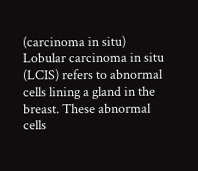(carcinoma in situ)
Lobular carcinoma in situ (LCIS) refers to abnormal cells lining a gland in the breast. These abnormal cells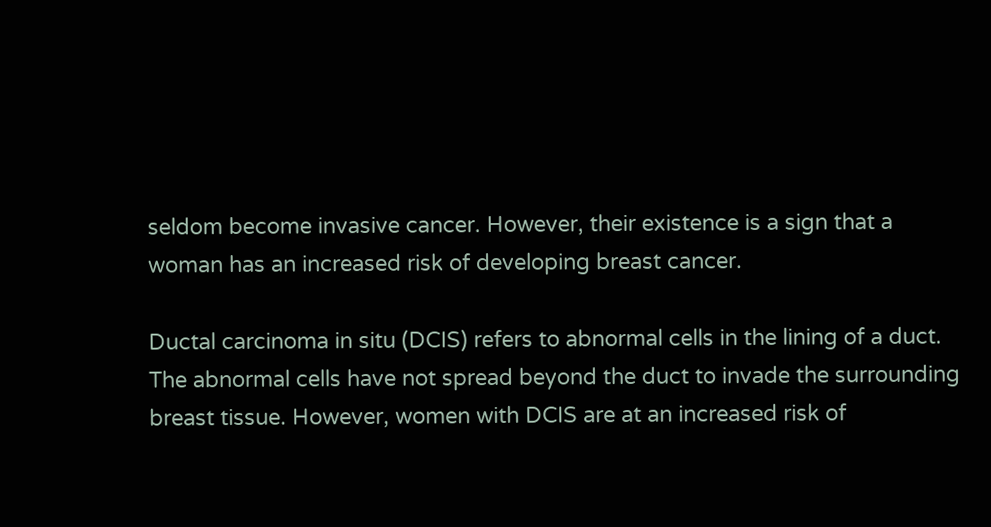seldom become invasive cancer. However, their existence is a sign that a woman has an increased risk of developing breast cancer.

Ductal carcinoma in situ (DCIS) refers to abnormal cells in the lining of a duct. The abnormal cells have not spread beyond the duct to invade the surrounding breast tissue. However, women with DCIS are at an increased risk of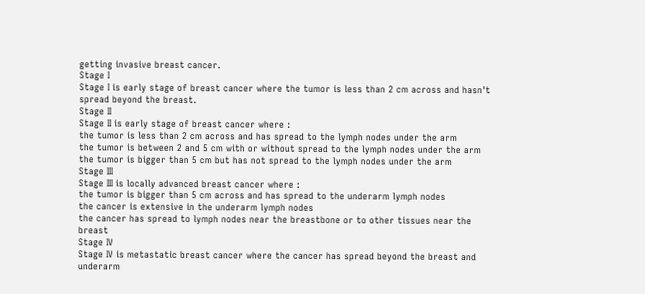getting invasive breast cancer.
Stage I
Stage I is early stage of breast cancer where the tumor is less than 2 cm across and hasn't spread beyond the breast.
Stage II
Stage II is early stage of breast cancer where :
the tumor is less than 2 cm across and has spread to the lymph nodes under the arm
the tumor is between 2 and 5 cm with or without spread to the lymph nodes under the arm
the tumor is bigger than 5 cm but has not spread to the lymph nodes under the arm
Stage III
Stage III is locally advanced breast cancer where :
the tumor is bigger than 5 cm across and has spread to the underarm lymph nodes
the cancer is extensive in the underarm lymph nodes
the cancer has spread to lymph nodes near the breastbone or to other tissues near the breast
Stage IV
Stage IV is metastatic breast cancer where the cancer has spread beyond the breast and underarm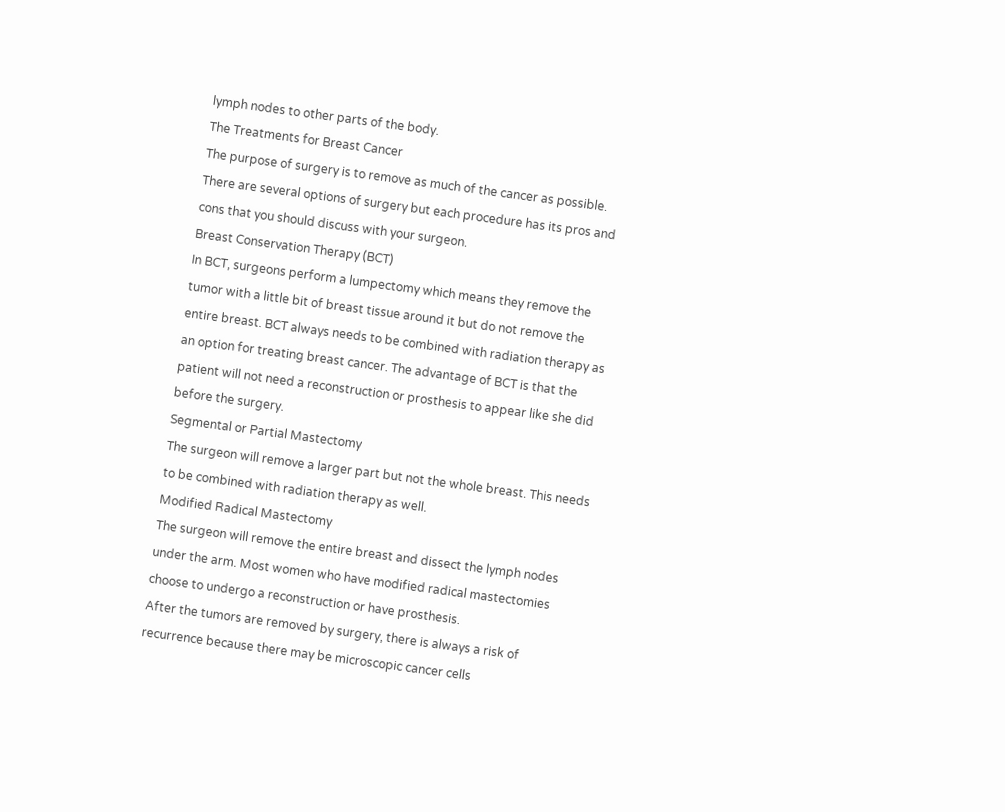lymph nodes to other parts of the body.
The Treatments for Breast Cancer
The purpose of surgery is to remove as much of the cancer as possible. There are several options of surgery but each procedure has its pros and cons that you should discuss with your surgeon.
Breast Conservation Therapy (BCT)
In BCT, surgeons perform a lumpectomy which means they remove the tumor with a little bit of breast tissue around it but do not remove the entire breast. BCT always needs to be combined with radiation therapy as an option for treating breast cancer. The advantage of BCT is that the patient will not need a reconstruction or prosthesis to appear like she did before the surgery.
Segmental or Partial Mastectomy
The surgeon will remove a larger part but not the whole breast. This needs to be combined with radiation therapy as well.
Modified Radical Mastectomy
The surgeon will remove the entire breast and dissect the lymph nodes under the arm. Most women who have modified radical mastectomies choose to undergo a reconstruction or have prosthesis.
After the tumors are removed by surgery, there is always a risk of recurrence because there may be microscopic cancer cells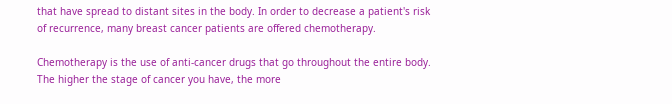that have spread to distant sites in the body. In order to decrease a patient's risk of recurrence, many breast cancer patients are offered chemotherapy.

Chemotherapy is the use of anti-cancer drugs that go throughout the entire body. The higher the stage of cancer you have, the more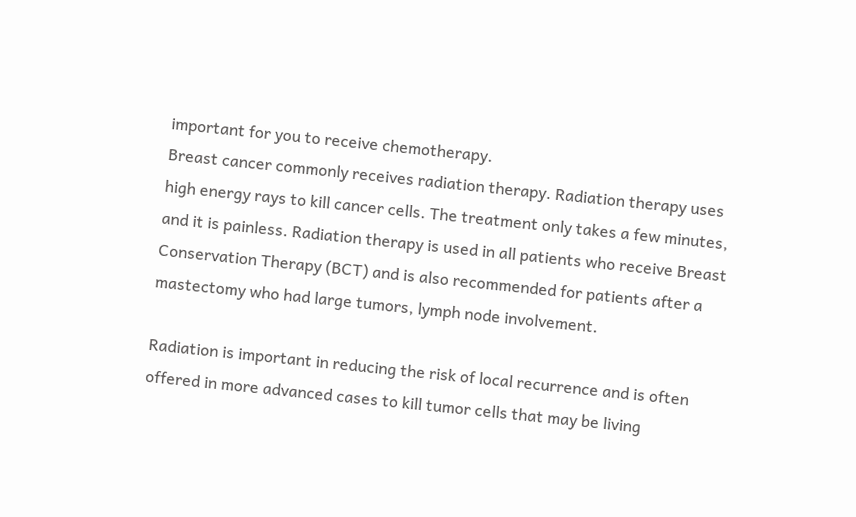important for you to receive chemotherapy.
Breast cancer commonly receives radiation therapy. Radiation therapy uses high energy rays to kill cancer cells. The treatment only takes a few minutes, and it is painless. Radiation therapy is used in all patients who receive Breast Conservation Therapy (BCT) and is also recommended for patients after a mastectomy who had large tumors, lymph node involvement.

Radiation is important in reducing the risk of local recurrence and is often offered in more advanced cases to kill tumor cells that may be living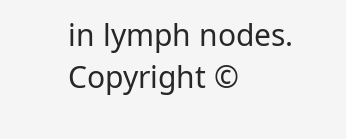in lymph nodes.
Copyright ©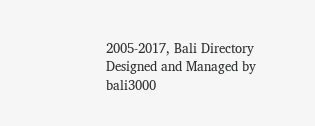2005-2017, Bali Directory Designed and Managed by bali3000